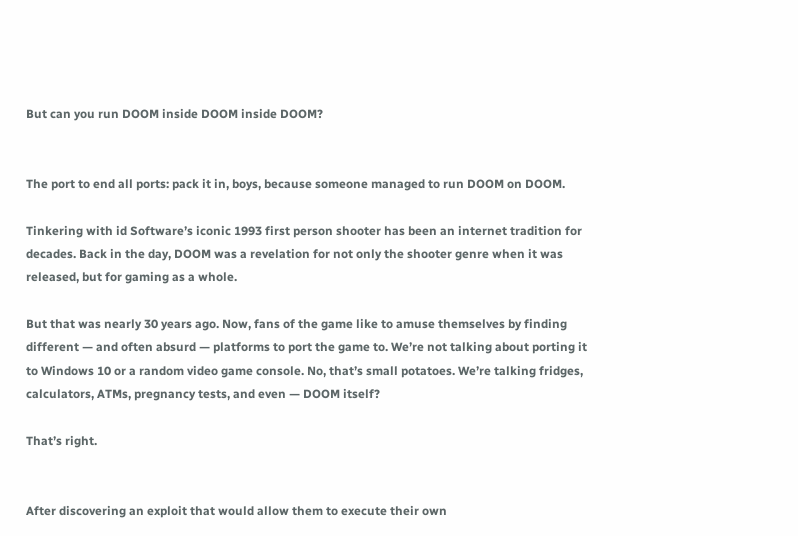But can you run DOOM inside DOOM inside DOOM?


The port to end all ports: pack it in, boys, because someone managed to run DOOM on DOOM.

Tinkering with id Software’s iconic 1993 first person shooter has been an internet tradition for decades. Back in the day, DOOM was a revelation for not only the shooter genre when it was released, but for gaming as a whole.

But that was nearly 30 years ago. Now, fans of the game like to amuse themselves by finding different — and often absurd — platforms to port the game to. We’re not talking about porting it to Windows 10 or a random video game console. No, that’s small potatoes. We’re talking fridges, calculators, ATMs, pregnancy tests, and even — DOOM itself?

That’s right.


After discovering an exploit that would allow them to execute their own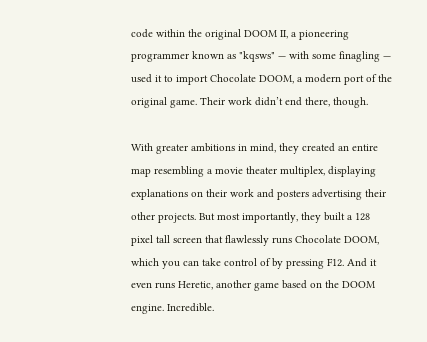code within the original DOOM II, a pioneering programmer known as "kqsws" — with some finagling —  used it to import Chocolate DOOM, a modern port of the original game. Their work didn’t end there, though.

With greater ambitions in mind, they created an entire map resembling a movie theater multiplex, displaying explanations on their work and posters advertising their other projects. But most importantly, they built a 128 pixel tall screen that flawlessly runs Chocolate DOOM, which you can take control of by pressing F12. And it even runs Heretic, another game based on the DOOM engine. Incredible.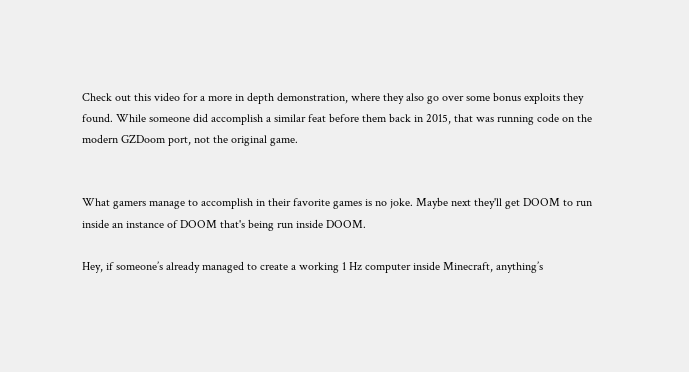Check out this video for a more in depth demonstration, where they also go over some bonus exploits they found. While someone did accomplish a similar feat before them back in 2015, that was running code on the modern GZDoom port, not the original game.


What gamers manage to accomplish in their favorite games is no joke. Maybe next they'll get DOOM to run inside an instance of DOOM that's being run inside DOOM.

Hey, if someone’s already managed to create a working 1 Hz computer inside Minecraft, anything’s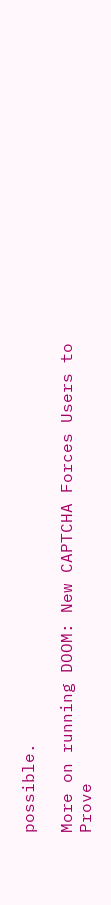possible.

More on running DOOM: New CAPTCHA Forces Users to Prove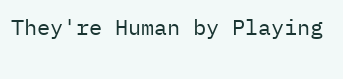They're Human by Playing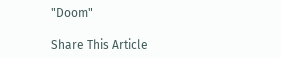"Doom"

Share This Article